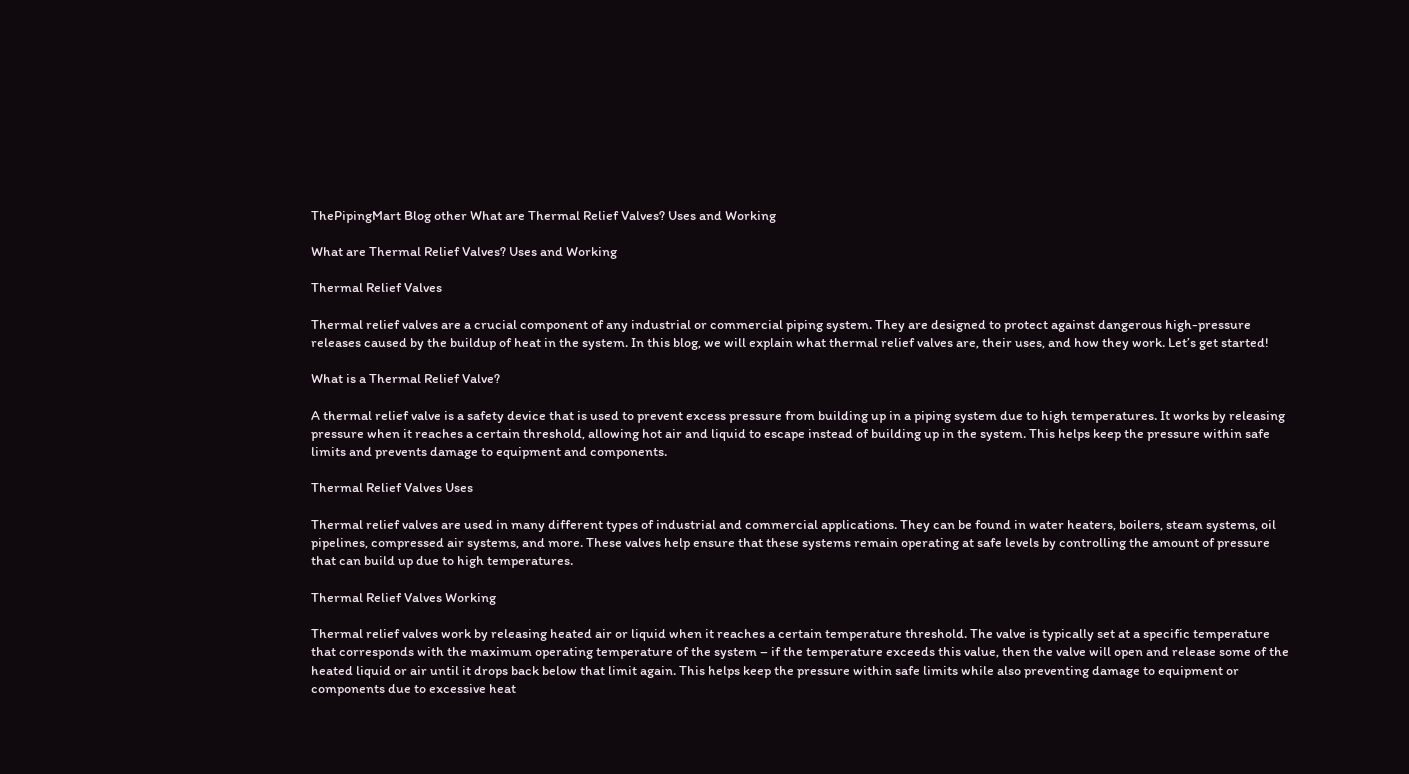ThePipingMart Blog other What are Thermal Relief Valves? Uses and Working

What are Thermal Relief Valves? Uses and Working

Thermal Relief Valves

Thermal relief valves are a crucial component of any industrial or commercial piping system. They are designed to protect against dangerous high-pressure releases caused by the buildup of heat in the system. In this blog, we will explain what thermal relief valves are, their uses, and how they work. Let’s get started!

What is a Thermal Relief Valve?

A thermal relief valve is a safety device that is used to prevent excess pressure from building up in a piping system due to high temperatures. It works by releasing pressure when it reaches a certain threshold, allowing hot air and liquid to escape instead of building up in the system. This helps keep the pressure within safe limits and prevents damage to equipment and components.

Thermal Relief Valves Uses

Thermal relief valves are used in many different types of industrial and commercial applications. They can be found in water heaters, boilers, steam systems, oil pipelines, compressed air systems, and more. These valves help ensure that these systems remain operating at safe levels by controlling the amount of pressure that can build up due to high temperatures.

Thermal Relief Valves Working

Thermal relief valves work by releasing heated air or liquid when it reaches a certain temperature threshold. The valve is typically set at a specific temperature that corresponds with the maximum operating temperature of the system – if the temperature exceeds this value, then the valve will open and release some of the heated liquid or air until it drops back below that limit again. This helps keep the pressure within safe limits while also preventing damage to equipment or components due to excessive heat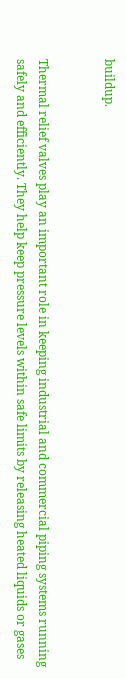buildup.


Thermal relief valves play an important role in keeping industrial and commercial piping systems running safely and efficiently. They help keep pressure levels within safe limits by releasing heated liquids or gases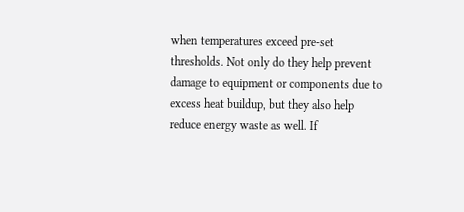when temperatures exceed pre-set thresholds. Not only do they help prevent damage to equipment or components due to excess heat buildup, but they also help reduce energy waste as well. If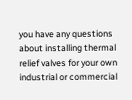you have any questions about installing thermal relief valves for your own industrial or commercial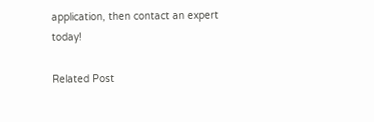application, then contact an expert today!

Related Post